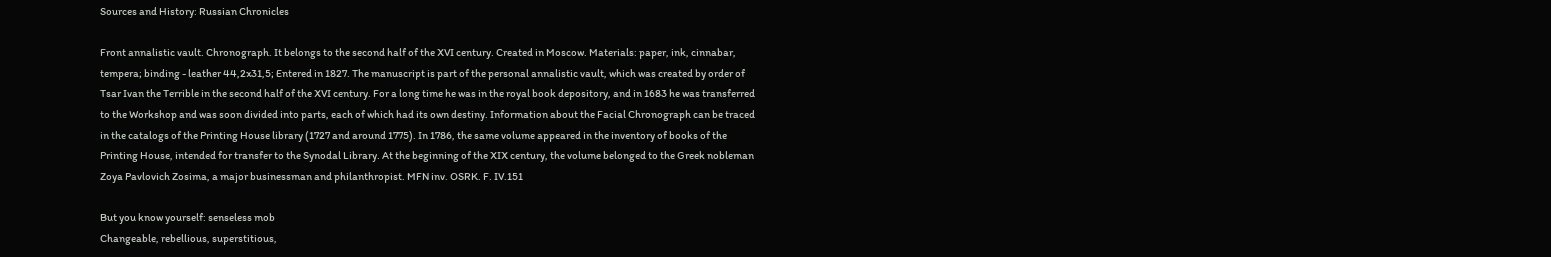Sources and History: Russian Chronicles

Front annalistic vault. Chronograph. It belongs to the second half of the XVI century. Created in Moscow. Materials: paper, ink, cinnabar, tempera; binding - leather 44,2x31,5; Entered in 1827. The manuscript is part of the personal annalistic vault, which was created by order of Tsar Ivan the Terrible in the second half of the XVI century. For a long time he was in the royal book depository, and in 1683 he was transferred to the Workshop and was soon divided into parts, each of which had its own destiny. Information about the Facial Chronograph can be traced in the catalogs of the Printing House library (1727 and around 1775). In 1786, the same volume appeared in the inventory of books of the Printing House, intended for transfer to the Synodal Library. At the beginning of the XIX century, the volume belonged to the Greek nobleman Zoya Pavlovich Zosima, a major businessman and philanthropist. MFN inv. OSRK. F. IV.151

But you know yourself: senseless mob
Changeable, rebellious, superstitious,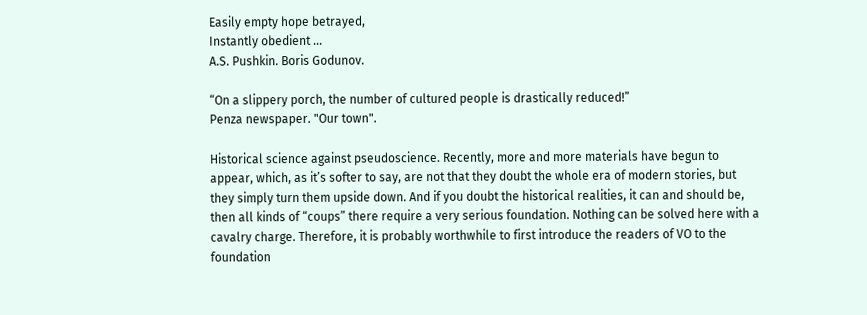Easily empty hope betrayed,
Instantly obedient ...
A.S. Pushkin. Boris Godunov.

“On a slippery porch, the number of cultured people is drastically reduced!”
Penza newspaper. "Our town".

Historical science against pseudoscience. Recently, more and more materials have begun to appear, which, as it’s softer to say, are not that they doubt the whole era of modern stories, but they simply turn them upside down. And if you doubt the historical realities, it can and should be, then all kinds of “coups” there require a very serious foundation. Nothing can be solved here with a cavalry charge. Therefore, it is probably worthwhile to first introduce the readers of VO to the foundation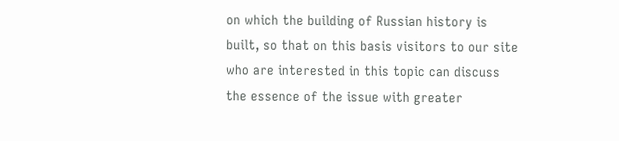on which the building of Russian history is built, so that on this basis visitors to our site who are interested in this topic can discuss the essence of the issue with greater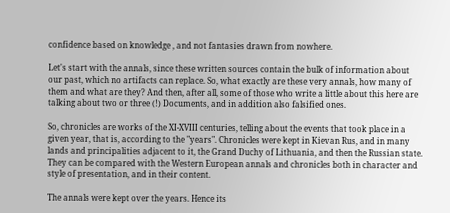confidence based on knowledge , and not fantasies drawn from nowhere.

Let's start with the annals, since these written sources contain the bulk of information about our past, which no artifacts can replace. So, what exactly are these very annals, how many of them and what are they? And then, after all, some of those who write a little about this here are talking about two or three (!) Documents, and in addition also falsified ones.

So, chronicles are works of the XI-XVIII centuries, telling about the events that took place in a given year, that is, according to the "years". Chronicles were kept in Kievan Rus, and in many lands and principalities adjacent to it, the Grand Duchy of Lithuania, and then the Russian state. They can be compared with the Western European annals and chronicles both in character and style of presentation, and in their content.

The annals were kept over the years. Hence its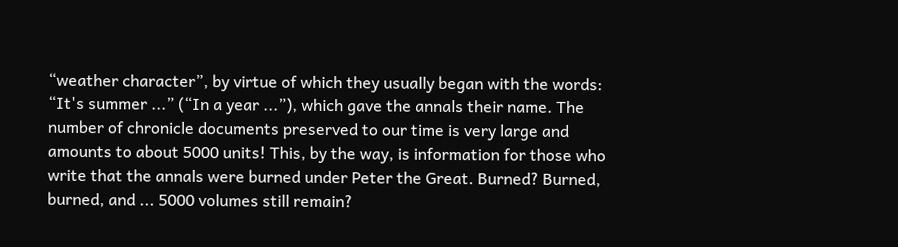“weather character”, by virtue of which they usually began with the words: “It's summer ...” (“In a year ...”), which gave the annals their name. The number of chronicle documents preserved to our time is very large and amounts to about 5000 units! This, by the way, is information for those who write that the annals were burned under Peter the Great. Burned? Burned, burned, and ... 5000 volumes still remain?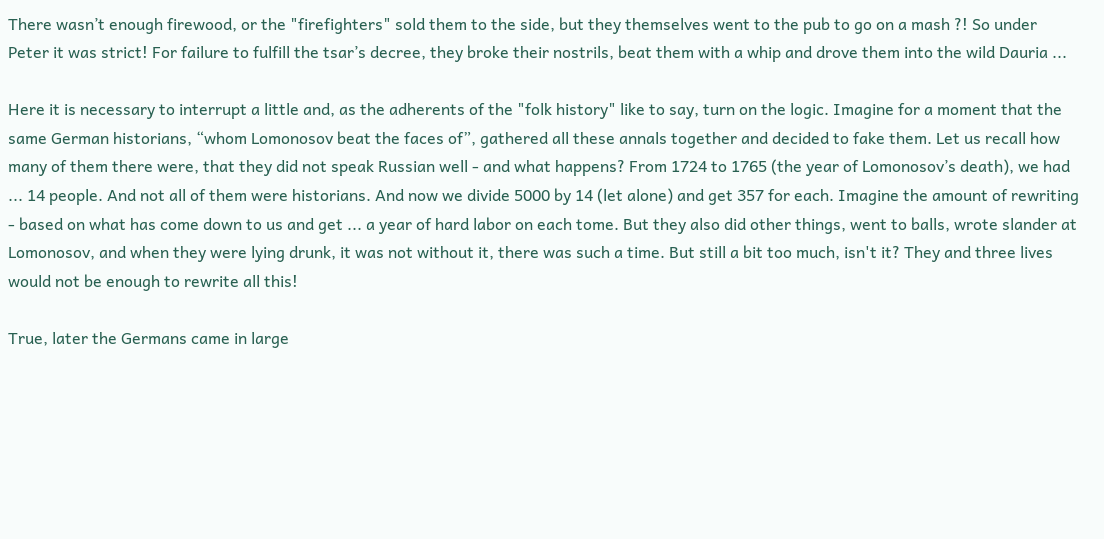There wasn’t enough firewood, or the "firefighters" sold them to the side, but they themselves went to the pub to go on a mash ?! So under Peter it was strict! For failure to fulfill the tsar’s decree, they broke their nostrils, beat them with a whip and drove them into the wild Dauria ...

Here it is necessary to interrupt a little and, as the adherents of the "folk history" like to say, turn on the logic. Imagine for a moment that the same German historians, “whom Lomonosov beat the faces of”, gathered all these annals together and decided to fake them. Let us recall how many of them there were, that they did not speak Russian well - and what happens? From 1724 to 1765 (the year of Lomonosov’s death), we had ... 14 people. And not all of them were historians. And now we divide 5000 by 14 (let alone) and get 357 for each. Imagine the amount of rewriting - based on what has come down to us and get ... a year of hard labor on each tome. But they also did other things, went to balls, wrote slander at Lomonosov, and when they were lying drunk, it was not without it, there was such a time. But still a bit too much, isn't it? They and three lives would not be enough to rewrite all this!

True, later the Germans came in large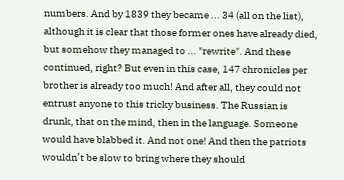numbers. And by 1839 they became ... 34 (all on the list), although it is clear that those former ones have already died, but somehow they managed to ... "rewrite". And these continued, right? But even in this case, 147 chronicles per brother is already too much! And after all, they could not entrust anyone to this tricky business. The Russian is drunk, that on the mind, then in the language. Someone would have blabbed it. And not one! And then the patriots wouldn’t be slow to bring where they should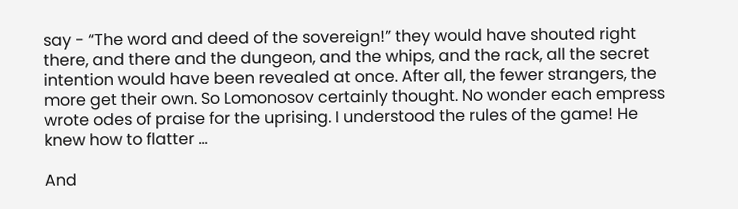say - “The word and deed of the sovereign!” they would have shouted right there, and there and the dungeon, and the whips, and the rack, all the secret intention would have been revealed at once. After all, the fewer strangers, the more get their own. So Lomonosov certainly thought. No wonder each empress wrote odes of praise for the uprising. I understood the rules of the game! He knew how to flatter ...

And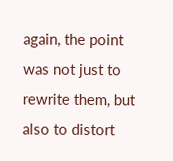again, the point was not just to rewrite them, but also to distort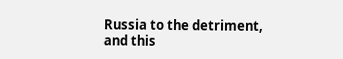Russia to the detriment, and this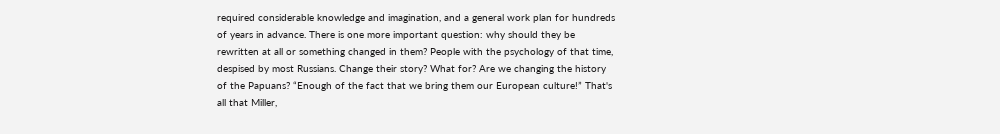required considerable knowledge and imagination, and a general work plan for hundreds of years in advance. There is one more important question: why should they be rewritten at all or something changed in them? People with the psychology of that time, despised by most Russians. Change their story? What for? Are we changing the history of the Papuans? “Enough of the fact that we bring them our European culture!” That's all that Miller,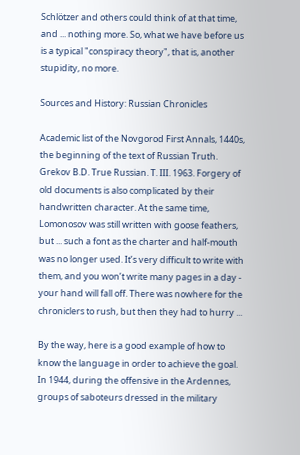Schlötzer and others could think of at that time, and ... nothing more. So, what we have before us is a typical "conspiracy theory", that is, another stupidity, no more.

Sources and History: Russian Chronicles

Academic list of the Novgorod First Annals, 1440s, the beginning of the text of Russian Truth. Grekov B.D. True Russian. T. III. 1963. Forgery of old documents is also complicated by their handwritten character. At the same time, Lomonosov was still written with goose feathers, but ... such a font as the charter and half-mouth was no longer used. It’s very difficult to write with them, and you won’t write many pages in a day - your hand will fall off. There was nowhere for the chroniclers to rush, but then they had to hurry ...

By the way, here is a good example of how to know the language in order to achieve the goal. In 1944, during the offensive in the Ardennes, groups of saboteurs dressed in the military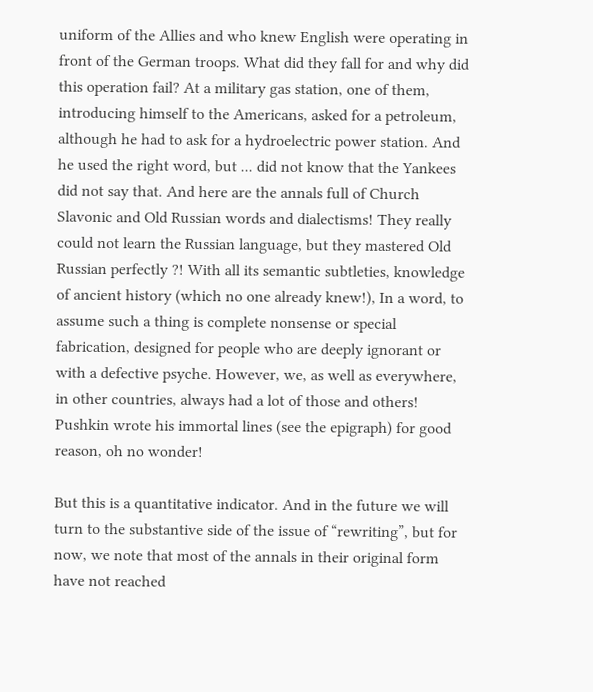uniform of the Allies and who knew English were operating in front of the German troops. What did they fall for and why did this operation fail? At a military gas station, one of them, introducing himself to the Americans, asked for a petroleum, although he had to ask for a hydroelectric power station. And he used the right word, but ... did not know that the Yankees did not say that. And here are the annals full of Church Slavonic and Old Russian words and dialectisms! They really could not learn the Russian language, but they mastered Old Russian perfectly ?! With all its semantic subtleties, knowledge of ancient history (which no one already knew!), In a word, to assume such a thing is complete nonsense or special fabrication, designed for people who are deeply ignorant or with a defective psyche. However, we, as well as everywhere, in other countries, always had a lot of those and others! Pushkin wrote his immortal lines (see the epigraph) for good reason, oh no wonder!

But this is a quantitative indicator. And in the future we will turn to the substantive side of the issue of “rewriting”, but for now, we note that most of the annals in their original form have not reached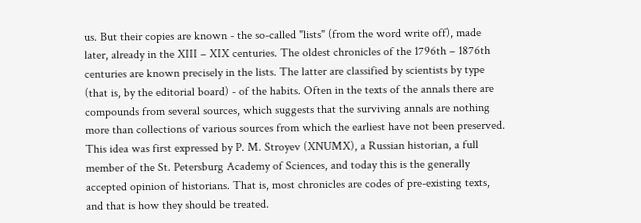us. But their copies are known - the so-called "lists" (from the word write off), made later, already in the XIII – XIX centuries. The oldest chronicles of the 1796th – 1876th centuries are known precisely in the lists. The latter are classified by scientists by type (that is, by the editorial board) - of the habits. Often in the texts of the annals there are compounds from several sources, which suggests that the surviving annals are nothing more than collections of various sources from which the earliest have not been preserved. This idea was first expressed by P. M. Stroyev (XNUMX), a Russian historian, a full member of the St. Petersburg Academy of Sciences, and today this is the generally accepted opinion of historians. That is, most chronicles are codes of pre-existing texts, and that is how they should be treated.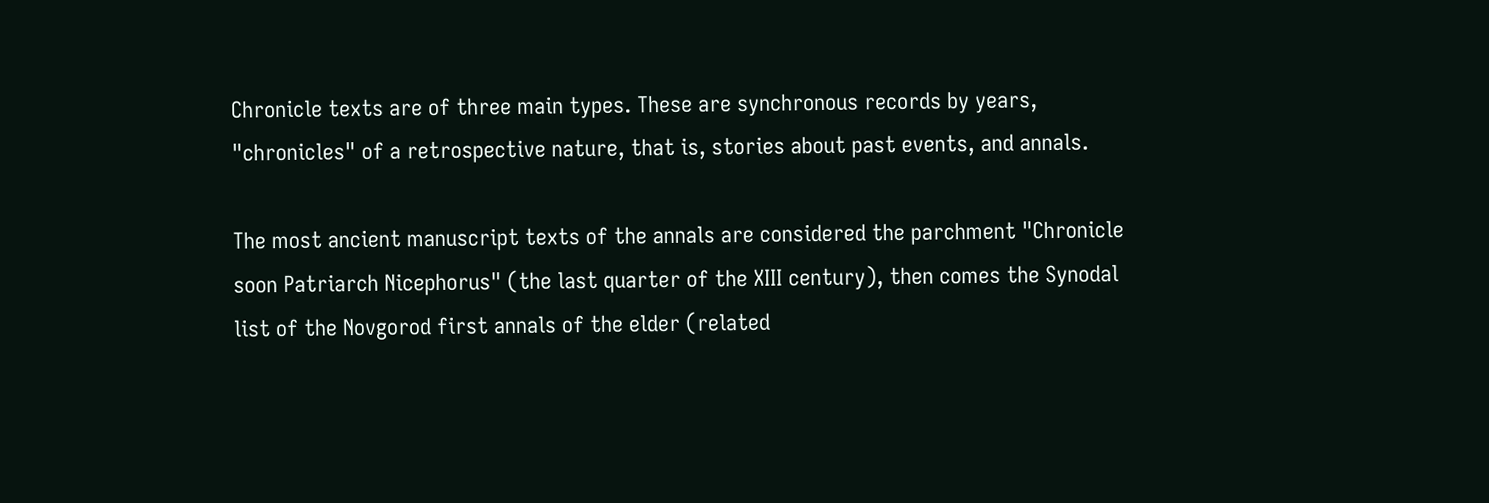Chronicle texts are of three main types. These are synchronous records by years, "chronicles" of a retrospective nature, that is, stories about past events, and annals.

The most ancient manuscript texts of the annals are considered the parchment "Chronicle soon Patriarch Nicephorus" (the last quarter of the XIII century), then comes the Synodal list of the Novgorod first annals of the elder (related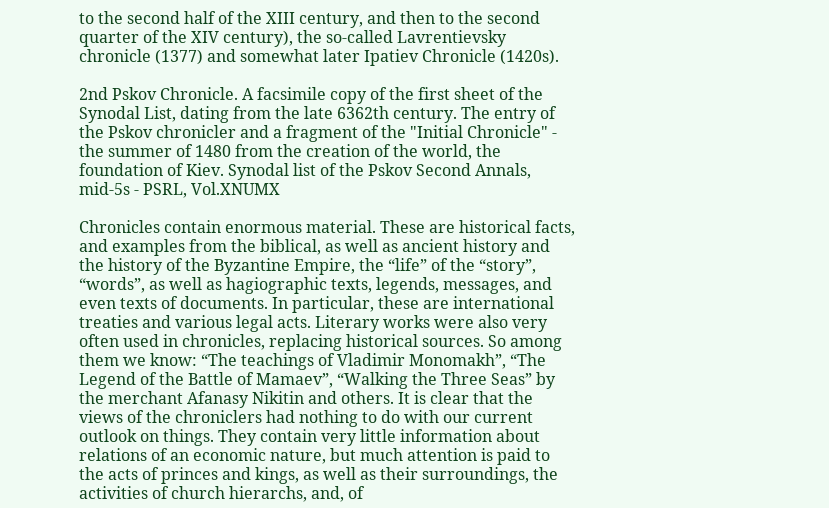to the second half of the XIII century, and then to the second quarter of the XIV century), the so-called Lavrentievsky chronicle (1377) and somewhat later Ipatiev Chronicle (1420s).

2nd Pskov Chronicle. A facsimile copy of the first sheet of the Synodal List, dating from the late 6362th century. The entry of the Pskov chronicler and a fragment of the "Initial Chronicle" - the summer of 1480 from the creation of the world, the foundation of Kiev. Synodal list of the Pskov Second Annals, mid-5s - PSRL, Vol.XNUMX

Chronicles contain enormous material. These are historical facts, and examples from the biblical, as well as ancient history and the history of the Byzantine Empire, the “life” of the “story”, “words”, as well as hagiographic texts, legends, messages, and even texts of documents. In particular, these are international treaties and various legal acts. Literary works were also very often used in chronicles, replacing historical sources. So among them we know: “The teachings of Vladimir Monomakh”, “The Legend of the Battle of Mamaev”, “Walking the Three Seas” by the merchant Afanasy Nikitin and others. It is clear that the views of the chroniclers had nothing to do with our current outlook on things. They contain very little information about relations of an economic nature, but much attention is paid to the acts of princes and kings, as well as their surroundings, the activities of church hierarchs, and, of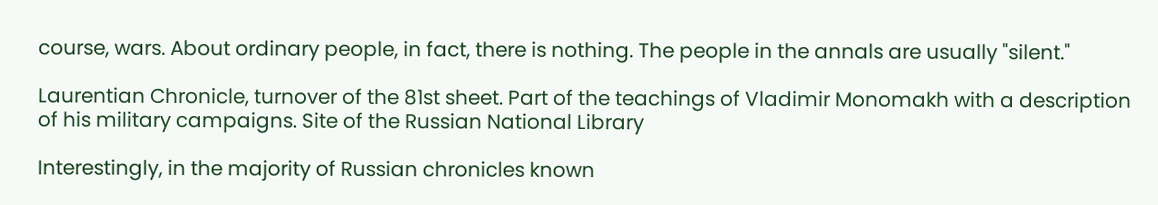course, wars. About ordinary people, in fact, there is nothing. The people in the annals are usually "silent."

Laurentian Chronicle, turnover of the 81st sheet. Part of the teachings of Vladimir Monomakh with a description of his military campaigns. Site of the Russian National Library

Interestingly, in the majority of Russian chronicles known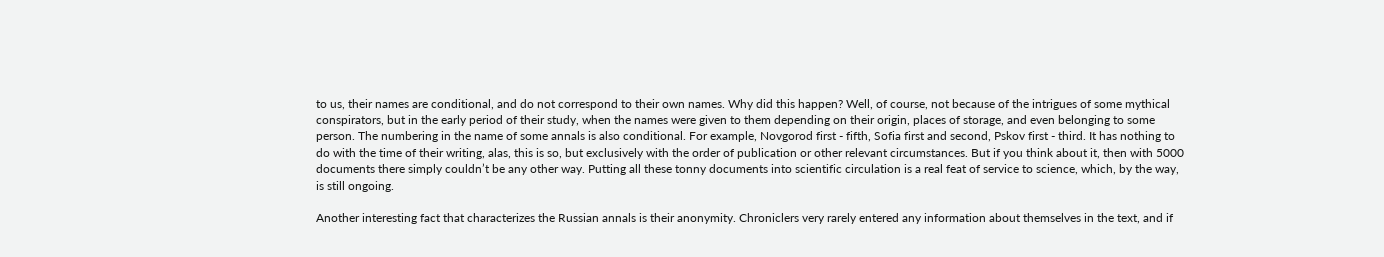to us, their names are conditional, and do not correspond to their own names. Why did this happen? Well, of course, not because of the intrigues of some mythical conspirators, but in the early period of their study, when the names were given to them depending on their origin, places of storage, and even belonging to some person. The numbering in the name of some annals is also conditional. For example, Novgorod first - fifth, Sofia first and second, Pskov first - third. It has nothing to do with the time of their writing, alas, this is so, but exclusively with the order of publication or other relevant circumstances. But if you think about it, then with 5000 documents there simply couldn’t be any other way. Putting all these tonny documents into scientific circulation is a real feat of service to science, which, by the way, is still ongoing.

Another interesting fact that characterizes the Russian annals is their anonymity. Chroniclers very rarely entered any information about themselves in the text, and if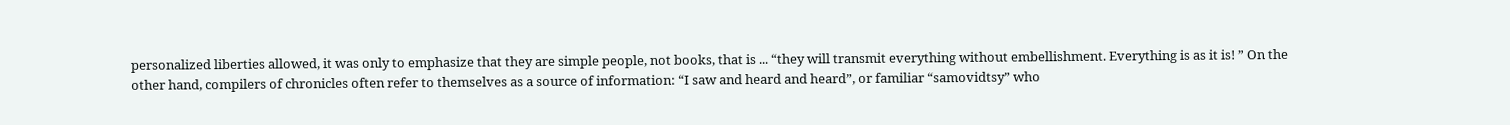personalized liberties allowed, it was only to emphasize that they are simple people, not books, that is ... “they will transmit everything without embellishment. Everything is as it is! ” On the other hand, compilers of chronicles often refer to themselves as a source of information: “I saw and heard and heard”, or familiar “samovidtsy” who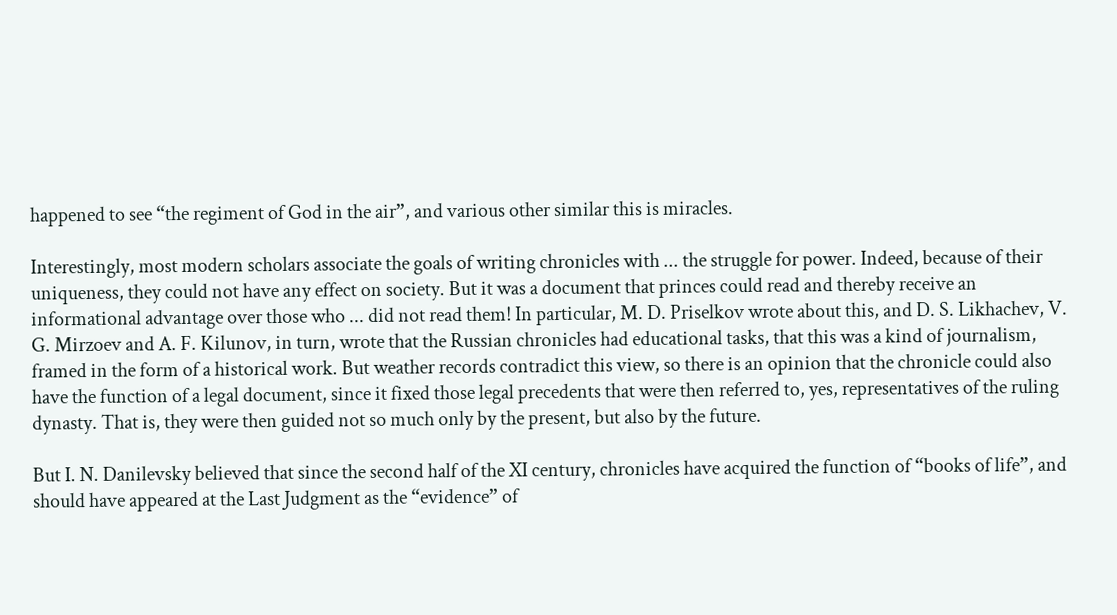happened to see “the regiment of God in the air”, and various other similar this is miracles.

Interestingly, most modern scholars associate the goals of writing chronicles with ... the struggle for power. Indeed, because of their uniqueness, they could not have any effect on society. But it was a document that princes could read and thereby receive an informational advantage over those who ... did not read them! In particular, M. D. Priselkov wrote about this, and D. S. Likhachev, V. G. Mirzoev and A. F. Kilunov, in turn, wrote that the Russian chronicles had educational tasks, that this was a kind of journalism, framed in the form of a historical work. But weather records contradict this view, so there is an opinion that the chronicle could also have the function of a legal document, since it fixed those legal precedents that were then referred to, yes, representatives of the ruling dynasty. That is, they were then guided not so much only by the present, but also by the future.

But I. N. Danilevsky believed that since the second half of the XI century, chronicles have acquired the function of “books of life”, and should have appeared at the Last Judgment as the “evidence” of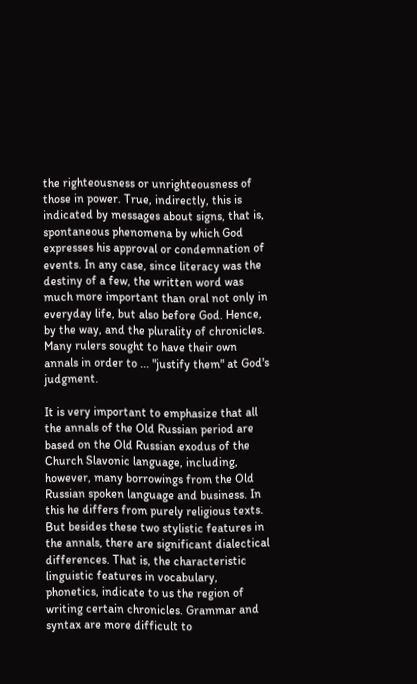the righteousness or unrighteousness of those in power. True, indirectly, this is indicated by messages about signs, that is, spontaneous phenomena by which God expresses his approval or condemnation of events. In any case, since literacy was the destiny of a few, the written word was much more important than oral not only in everyday life, but also before God. Hence, by the way, and the plurality of chronicles. Many rulers sought to have their own annals in order to ... "justify them" at God's judgment.

It is very important to emphasize that all the annals of the Old Russian period are based on the Old Russian exodus of the Church Slavonic language, including, however, many borrowings from the Old Russian spoken language and business. In this he differs from purely religious texts. But besides these two stylistic features in the annals, there are significant dialectical differences. That is, the characteristic linguistic features in vocabulary, phonetics, indicate to us the region of writing certain chronicles. Grammar and syntax are more difficult to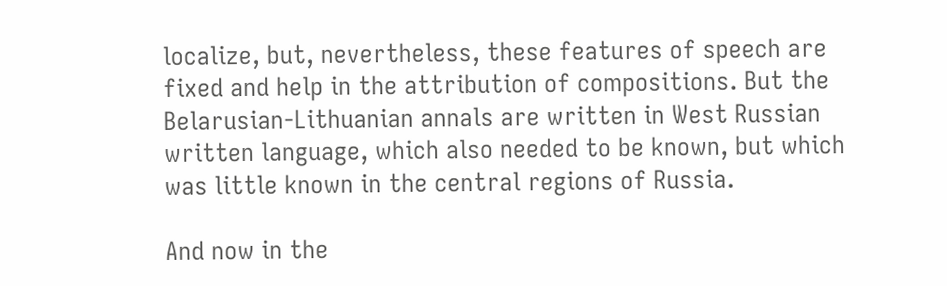localize, but, nevertheless, these features of speech are fixed and help in the attribution of compositions. But the Belarusian-Lithuanian annals are written in West Russian written language, which also needed to be known, but which was little known in the central regions of Russia.

And now in the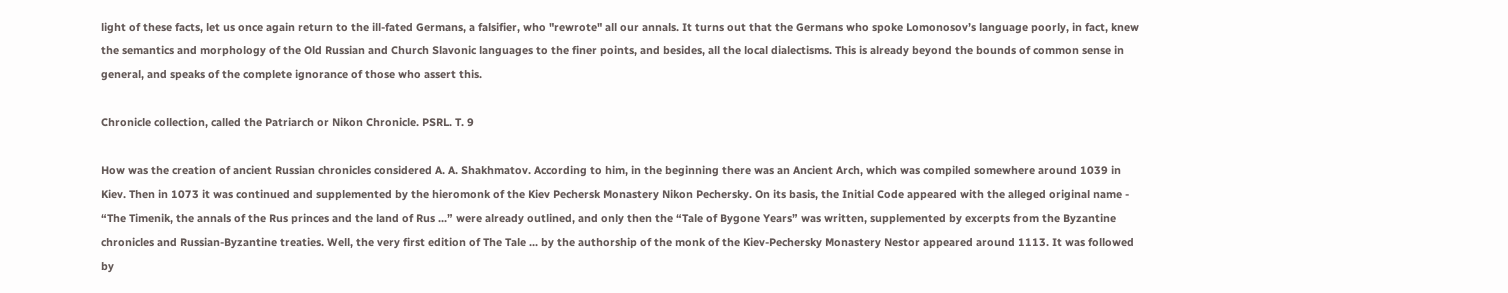light of these facts, let us once again return to the ill-fated Germans, a falsifier, who "rewrote" all our annals. It turns out that the Germans who spoke Lomonosov’s language poorly, in fact, knew the semantics and morphology of the Old Russian and Church Slavonic languages to the finer points, and besides, all the local dialectisms. This is already beyond the bounds of common sense in general, and speaks of the complete ignorance of those who assert this.

Chronicle collection, called the Patriarch or Nikon Chronicle. PSRL. T. 9

How was the creation of ancient Russian chronicles considered A. A. Shakhmatov. According to him, in the beginning there was an Ancient Arch, which was compiled somewhere around 1039 in Kiev. Then in 1073 it was continued and supplemented by the hieromonk of the Kiev Pechersk Monastery Nikon Pechersky. On its basis, the Initial Code appeared with the alleged original name - “The Timenik, the annals of the Rus princes and the land of Rus ...” were already outlined, and only then the “Tale of Bygone Years” was written, supplemented by excerpts from the Byzantine chronicles and Russian-Byzantine treaties. Well, the very first edition of The Tale ... by the authorship of the monk of the Kiev-Pechersky Monastery Nestor appeared around 1113. It was followed by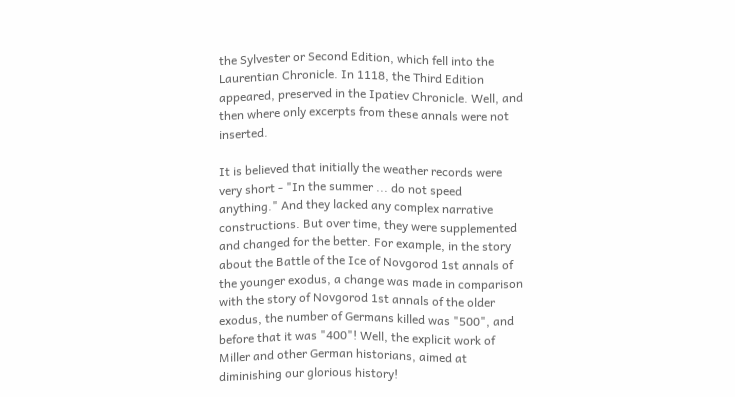the Sylvester or Second Edition, which fell into the Laurentian Chronicle. In 1118, the Third Edition appeared, preserved in the Ipatiev Chronicle. Well, and then where only excerpts from these annals were not inserted.

It is believed that initially the weather records were very short - "In the summer ... do not speed anything." And they lacked any complex narrative constructions. But over time, they were supplemented and changed for the better. For example, in the story about the Battle of the Ice of Novgorod 1st annals of the younger exodus, a change was made in comparison with the story of Novgorod 1st annals of the older exodus, the number of Germans killed was "500", and before that it was "400"! Well, the explicit work of Miller and other German historians, aimed at diminishing our glorious history!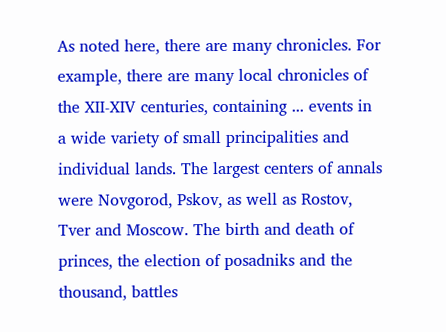As noted here, there are many chronicles. For example, there are many local chronicles of the XII-XIV centuries, containing ... events in a wide variety of small principalities and individual lands. The largest centers of annals were Novgorod, Pskov, as well as Rostov, Tver and Moscow. The birth and death of princes, the election of posadniks and the thousand, battles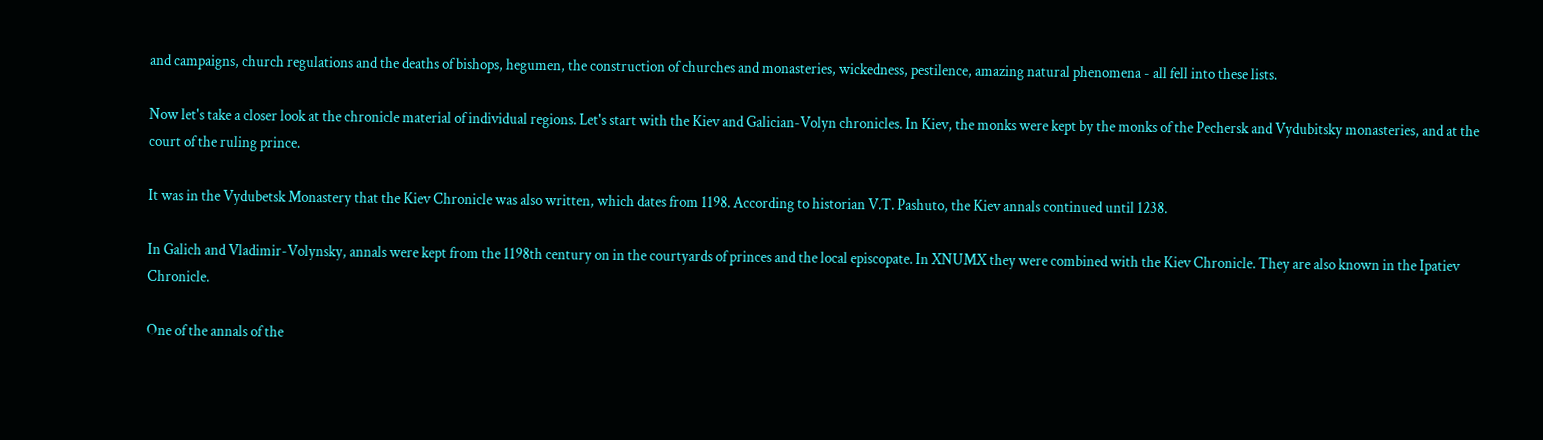and campaigns, church regulations and the deaths of bishops, hegumen, the construction of churches and monasteries, wickedness, pestilence, amazing natural phenomena - all fell into these lists.

Now let's take a closer look at the chronicle material of individual regions. Let's start with the Kiev and Galician-Volyn chronicles. In Kiev, the monks were kept by the monks of the Pechersk and Vydubitsky monasteries, and at the court of the ruling prince.

It was in the Vydubetsk Monastery that the Kiev Chronicle was also written, which dates from 1198. According to historian V.T. Pashuto, the Kiev annals continued until 1238.

In Galich and Vladimir-Volynsky, annals were kept from the 1198th century on in the courtyards of princes and the local episcopate. In XNUMX they were combined with the Kiev Chronicle. They are also known in the Ipatiev Chronicle.

One of the annals of the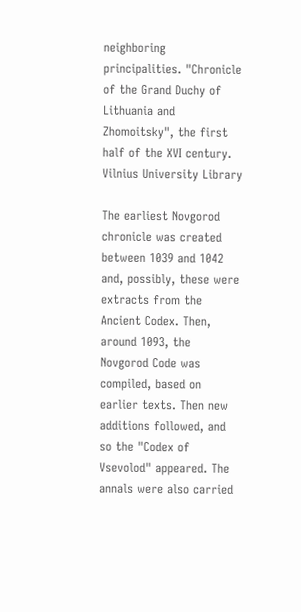neighboring principalities. "Chronicle of the Grand Duchy of Lithuania and Zhomoitsky", the first half of the XVI century. Vilnius University Library

The earliest Novgorod chronicle was created between 1039 and 1042 and, possibly, these were extracts from the Ancient Codex. Then, around 1093, the Novgorod Code was compiled, based on earlier texts. Then new additions followed, and so the "Codex of Vsevolod" appeared. The annals were also carried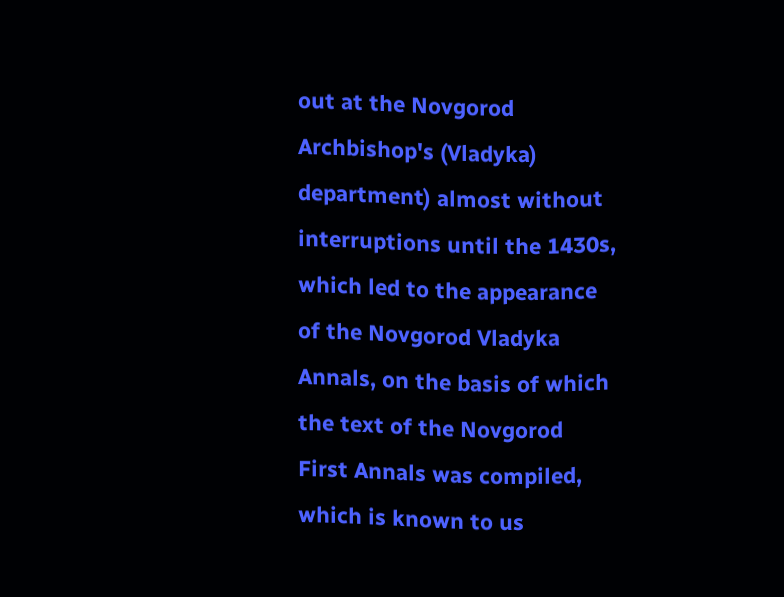out at the Novgorod Archbishop's (Vladyka) department) almost without interruptions until the 1430s, which led to the appearance of the Novgorod Vladyka Annals, on the basis of which the text of the Novgorod First Annals was compiled, which is known to us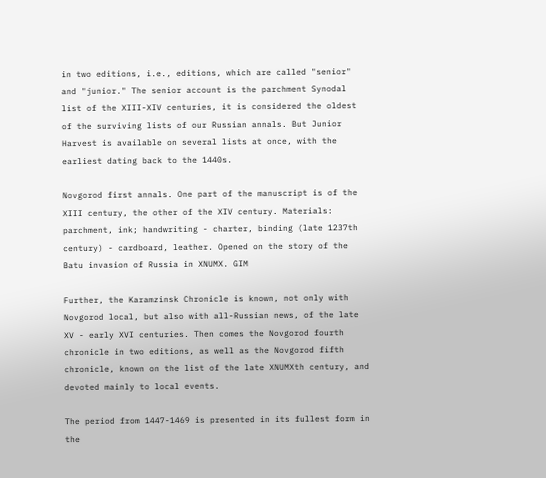in two editions, i.e., editions, which are called "senior" and "junior." The senior account is the parchment Synodal list of the XIII-XIV centuries, it is considered the oldest of the surviving lists of our Russian annals. But Junior Harvest is available on several lists at once, with the earliest dating back to the 1440s.

Novgorod first annals. One part of the manuscript is of the XIII century, the other of the XIV century. Materials: parchment, ink; handwriting - charter, binding (late 1237th century) - cardboard, leather. Opened on the story of the Batu invasion of Russia in XNUMX. GIM

Further, the Karamzinsk Chronicle is known, not only with Novgorod local, but also with all-Russian news, of the late XV - early XVI centuries. Then comes the Novgorod fourth chronicle in two editions, as well as the Novgorod fifth chronicle, known on the list of the late XNUMXth century, and devoted mainly to local events.

The period from 1447-1469 is presented in its fullest form in the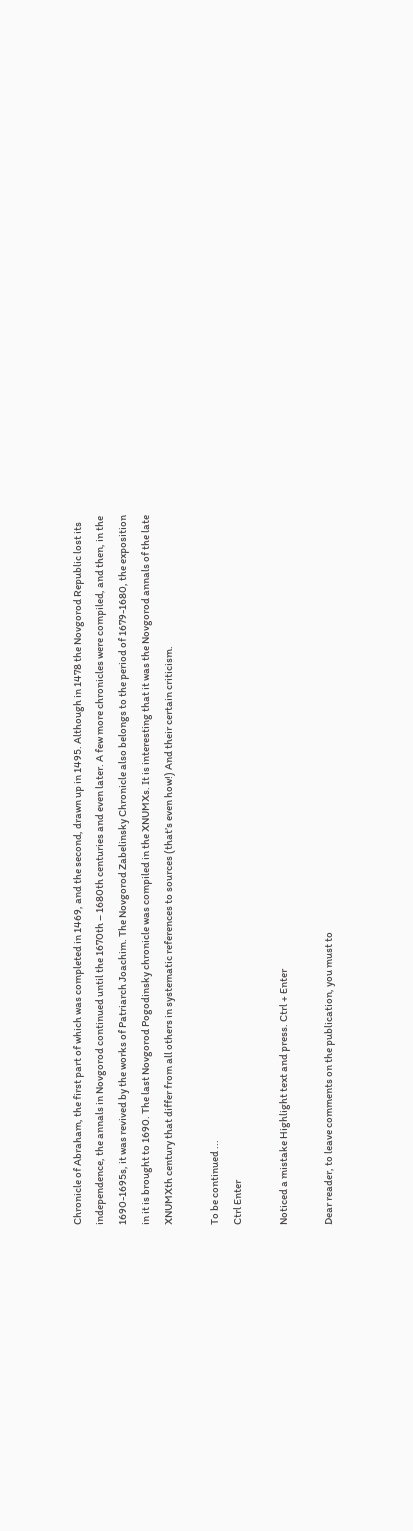Chronicle of Abraham, the first part of which was completed in 1469, and the second, drawn up in 1495. Although in 1478 the Novgorod Republic lost its independence, the annals in Novgorod continued until the 1670th – 1680th centuries and even later. A few more chronicles were compiled, and then, in the 1690-1695s, it was revived by the works of Patriarch Joachim. The Novgorod Zabelinsky Chronicle also belongs to the period of 1679-1680, the exposition in it is brought to 1690. The last Novgorod Pogodinsky chronicle was compiled in the XNUMXs. It is interesting that it was the Novgorod annals of the late XNUMXth century that differ from all others in systematic references to sources (that’s even how!) And their certain criticism.

To be continued ...
Ctrl Enter

Noticed a mistake Highlight text and press. Ctrl + Enter

Dear reader, to leave comments on the publication, you must to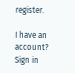register.

I have an account? Sign in